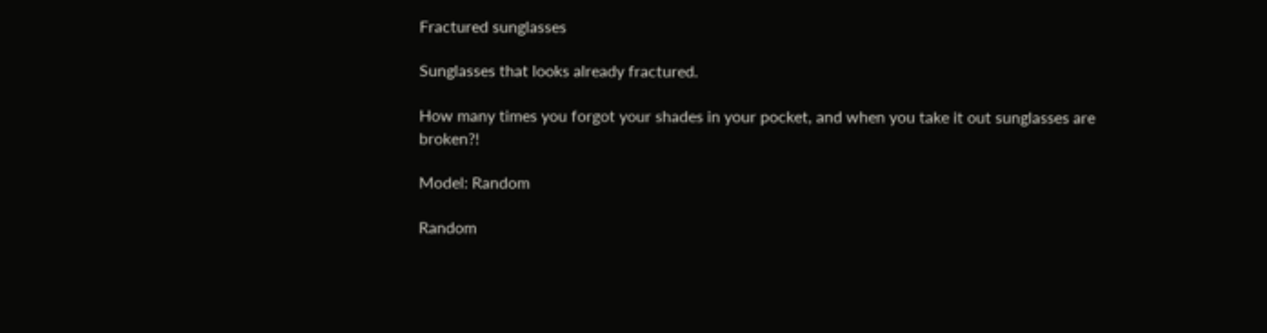Fractured sunglasses

Sunglasses that looks already fractured.

How many times you forgot your shades in your pocket, and when you take it out sunglasses are broken?!

Model: Random

Random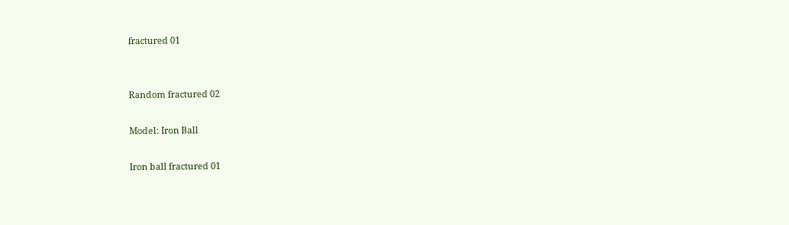fractured 01


Random fractured 02

Model: Iron Ball

Iron ball fractured 01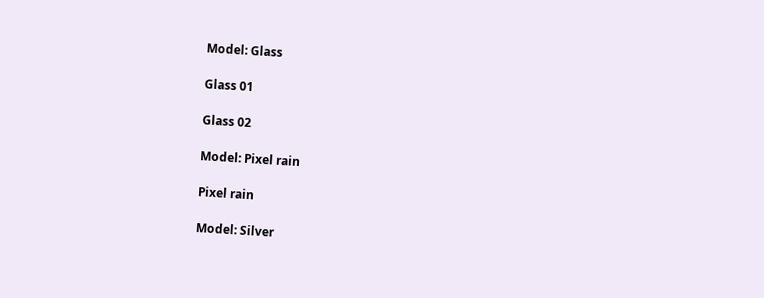Model: Glass

Glass 01

Glass 02

Model: Pixel rain

Pixel rain

Model: Silver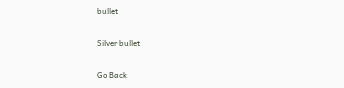bullet

Silver bullet

Go Back